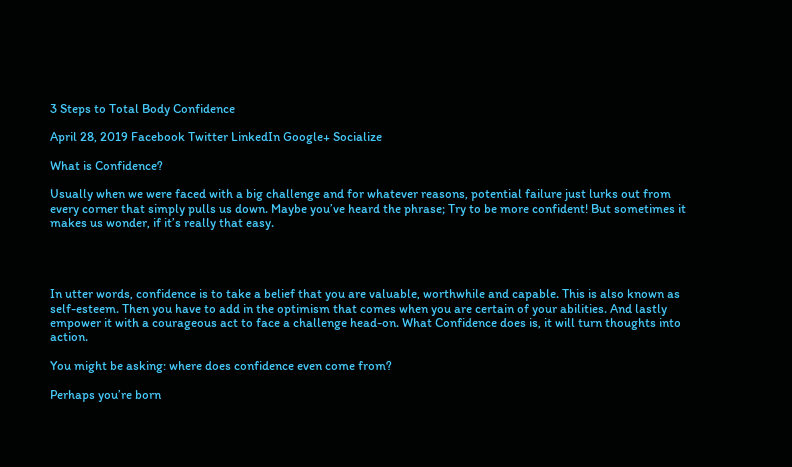3 Steps to Total Body Confidence

April 28, 2019 Facebook Twitter LinkedIn Google+ Socialize

What is Confidence?

Usually when we were faced with a big challenge and for whatever reasons, potential failure just lurks out from every corner that simply pulls us down. Maybe you’ve heard the phrase; Try to be more confident! But sometimes it makes us wonder, if it’s really that easy.




In utter words, confidence is to take a belief that you are valuable, worthwhile and capable. This is also known as self-esteem. Then you have to add in the optimism that comes when you are certain of your abilities. And lastly empower it with a courageous act to face a challenge head-on. What Confidence does is, it will turn thoughts into action.

You might be asking: where does confidence even come from?

Perhaps you’re born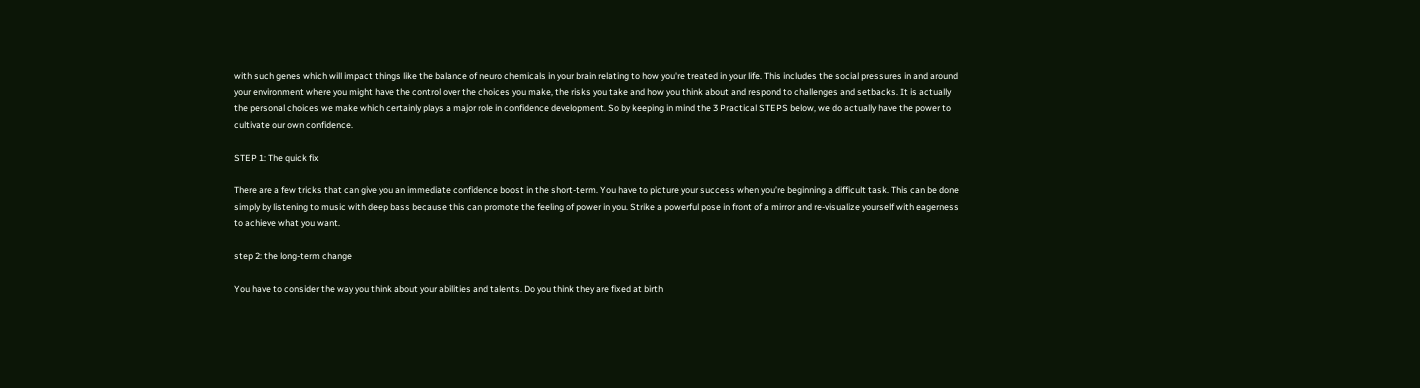with such genes which will impact things like the balance of neuro chemicals in your brain relating to how you're treated in your life. This includes the social pressures in and around your environment where you might have the control over the choices you make, the risks you take and how you think about and respond to challenges and setbacks. It is actually the personal choices we make which certainly plays a major role in confidence development. So by keeping in mind the 3 Practical STEPS below, we do actually have the power to cultivate our own confidence.

STEP 1: The quick fix

There are a few tricks that can give you an immediate confidence boost in the short-term. You have to picture your success when you’re beginning a difficult task. This can be done simply by listening to music with deep bass because this can promote the feeling of power in you. Strike a powerful pose in front of a mirror and re-visualize yourself with eagerness to achieve what you want.

step 2: the long-term change

You have to consider the way you think about your abilities and talents. Do you think they are fixed at birth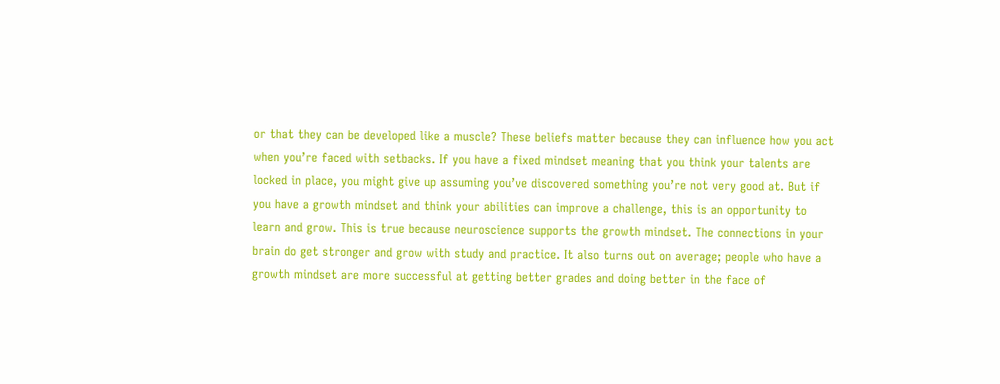or that they can be developed like a muscle? These beliefs matter because they can influence how you act when you’re faced with setbacks. If you have a fixed mindset meaning that you think your talents are locked in place, you might give up assuming you’ve discovered something you’re not very good at. But if you have a growth mindset and think your abilities can improve a challenge, this is an opportunity to learn and grow. This is true because neuroscience supports the growth mindset. The connections in your brain do get stronger and grow with study and practice. It also turns out on average; people who have a growth mindset are more successful at getting better grades and doing better in the face of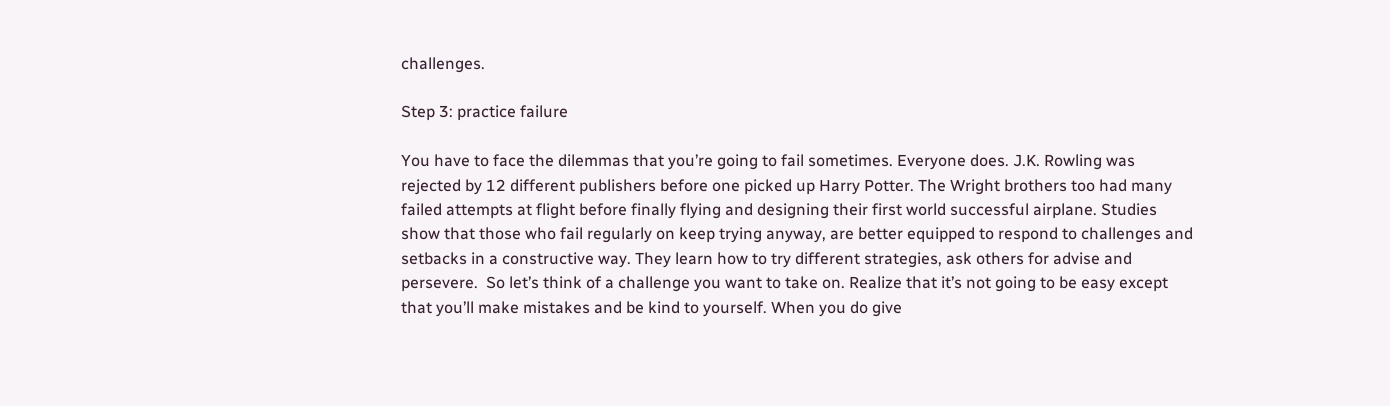challenges.

Step 3: practice failure

You have to face the dilemmas that you’re going to fail sometimes. Everyone does. J.K. Rowling was rejected by 12 different publishers before one picked up Harry Potter. The Wright brothers too had many failed attempts at flight before finally flying and designing their first world successful airplane. Studies show that those who fail regularly on keep trying anyway, are better equipped to respond to challenges and setbacks in a constructive way. They learn how to try different strategies, ask others for advise and persevere.  So let’s think of a challenge you want to take on. Realize that it’s not going to be easy except that you’ll make mistakes and be kind to yourself. When you do give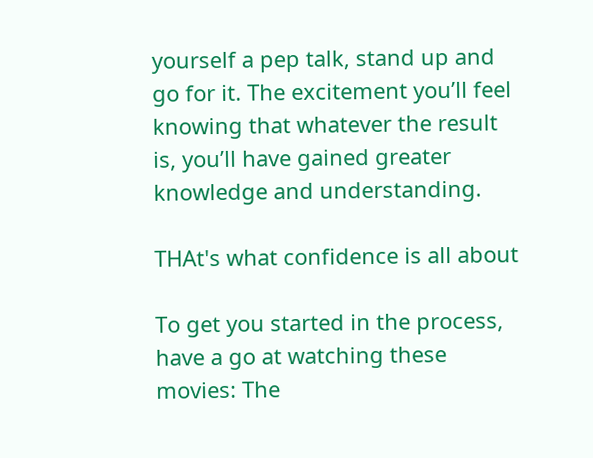yourself a pep talk, stand up and go for it. The excitement you’ll feel knowing that whatever the result is, you’ll have gained greater knowledge and understanding.

THAt's what confidence is all about

To get you started in the process, have a go at watching these movies: The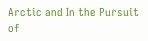Arctic and In the Pursuit of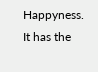Happyness. It has the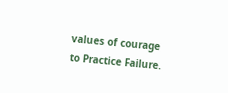values of courage to Practice Failure.